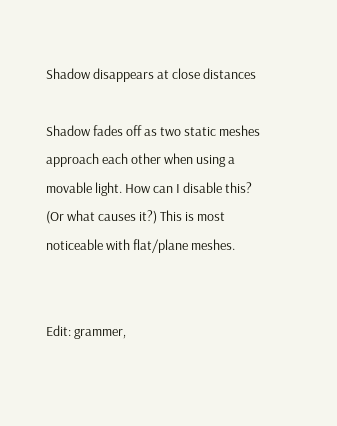Shadow disappears at close distances

Shadow fades off as two static meshes approach each other when using a movable light. How can I disable this? (Or what causes it?) This is most noticeable with flat/plane meshes.


Edit: grammer,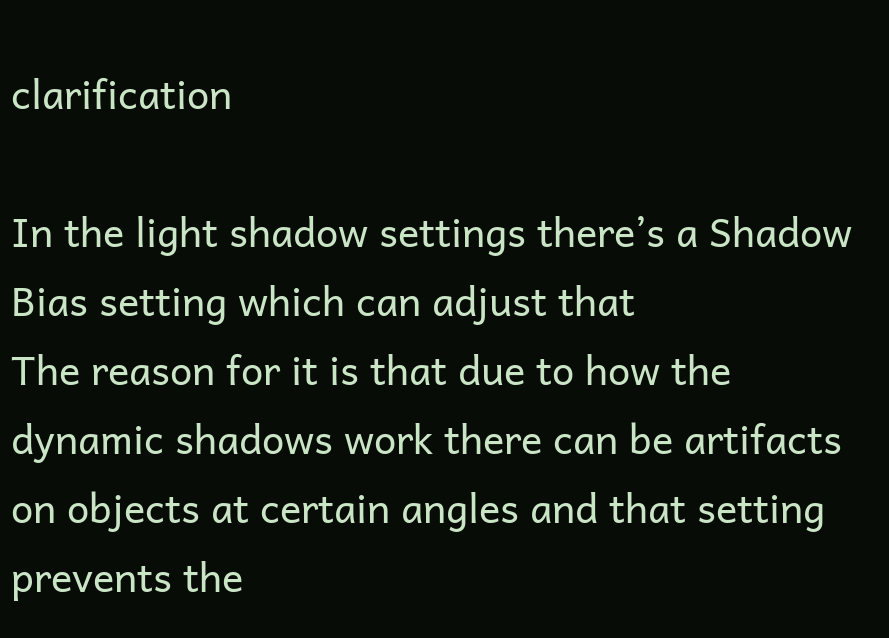clarification

In the light shadow settings there’s a Shadow Bias setting which can adjust that
The reason for it is that due to how the dynamic shadows work there can be artifacts on objects at certain angles and that setting prevents the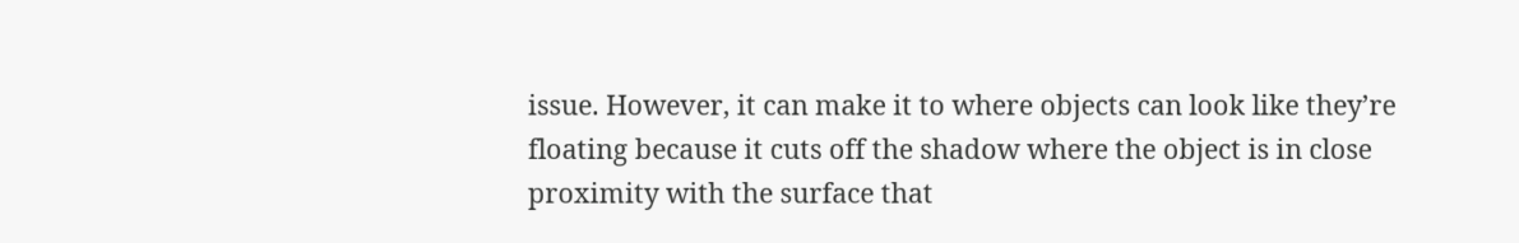issue. However, it can make it to where objects can look like they’re floating because it cuts off the shadow where the object is in close proximity with the surface that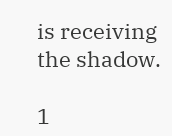is receiving the shadow.

1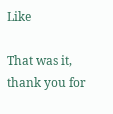Like

That was it, thank you for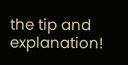the tip and explanation!